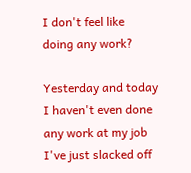I don't feel like doing any work?

Yesterday and today I haven't even done any work at my job I've just slacked off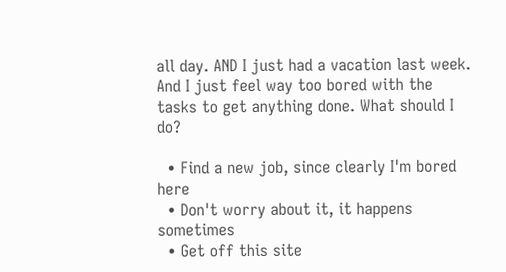all day. AND I just had a vacation last week. And I just feel way too bored with the tasks to get anything done. What should I do?

  • Find a new job, since clearly I'm bored here
  • Don't worry about it, it happens sometimes
  • Get off this site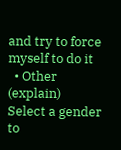and try to force myself to do it
  • Other (explain)
Select a gender to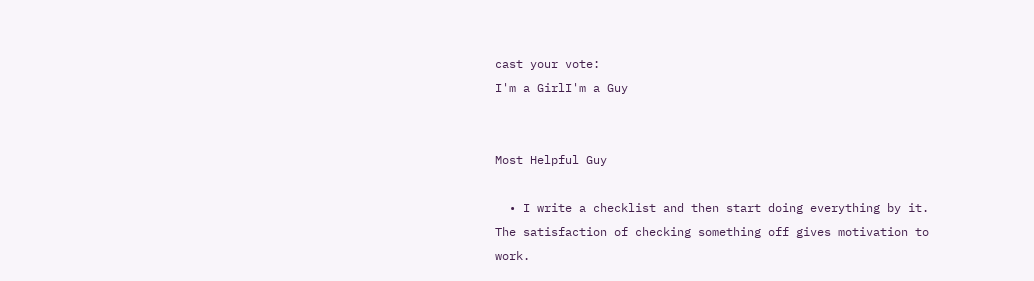cast your vote:
I'm a GirlI'm a Guy


Most Helpful Guy

  • I write a checklist and then start doing everything by it. The satisfaction of checking something off gives motivation to work.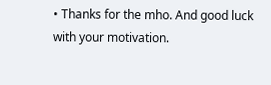• Thanks for the mho. And good luck with your motivation.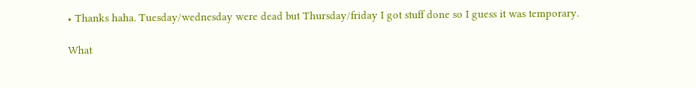• Thanks haha. Tuesday/wednesday were dead but Thursday/friday I got stuff done so I guess it was temporary.

What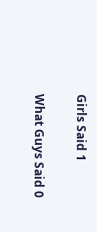Girls Said 1

What Guys Said 0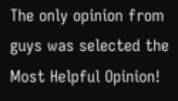The only opinion from guys was selected the Most Helpful Opinion!